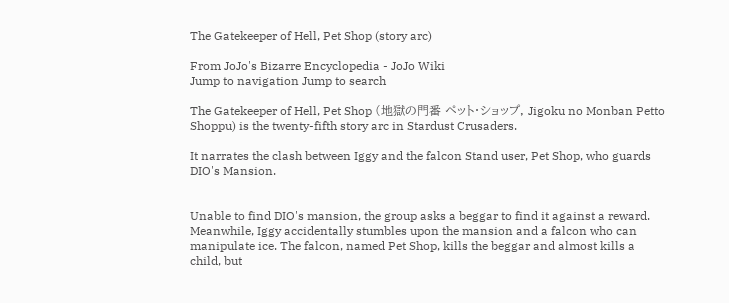The Gatekeeper of Hell, Pet Shop (story arc)

From JoJo's Bizarre Encyclopedia - JoJo Wiki
Jump to navigation Jump to search

The Gatekeeper of Hell, Pet Shop (地獄の門番 ペット・ショップ, Jigoku no Monban Petto Shoppu) is the twenty-fifth story arc in Stardust Crusaders.

It narrates the clash between Iggy and the falcon Stand user, Pet Shop, who guards DIO's Mansion.


Unable to find DIO's mansion, the group asks a beggar to find it against a reward. Meanwhile, Iggy accidentally stumbles upon the mansion and a falcon who can manipulate ice. The falcon, named Pet Shop, kills the beggar and almost kills a child, but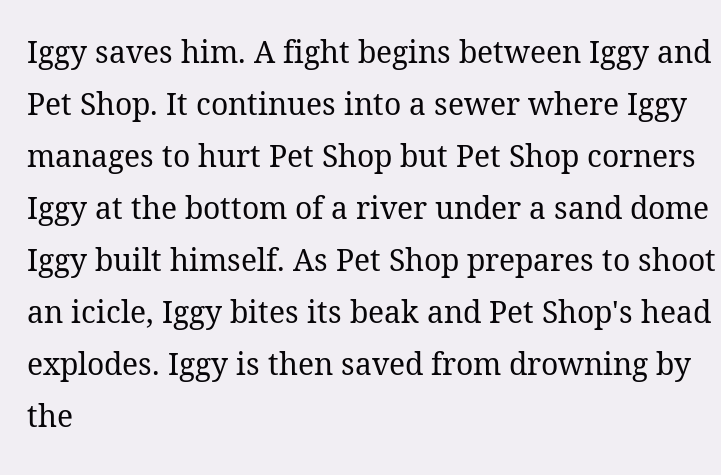Iggy saves him. A fight begins between Iggy and Pet Shop. It continues into a sewer where Iggy manages to hurt Pet Shop but Pet Shop corners Iggy at the bottom of a river under a sand dome Iggy built himself. As Pet Shop prepares to shoot an icicle, Iggy bites its beak and Pet Shop's head explodes. Iggy is then saved from drowning by the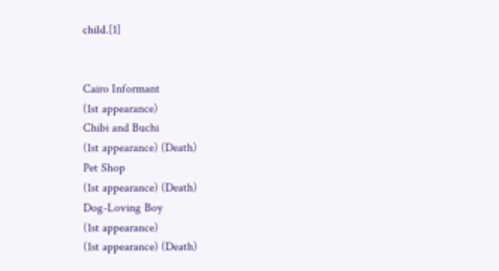child.[1]


Cairo Informant
(1st appearance)
Chibi and Buchi
(1st appearance) (Death)
Pet Shop
(1st appearance) (Death)
Dog-Loving Boy
(1st appearance)
(1st appearance) (Death)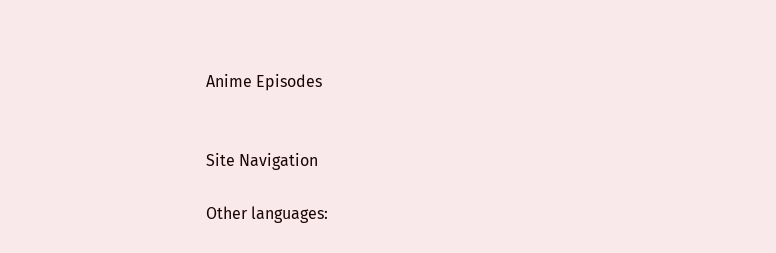Anime Episodes


Site Navigation

Other languages: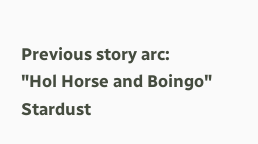Previous story arc:
"Hol Horse and Boingo"
Stardust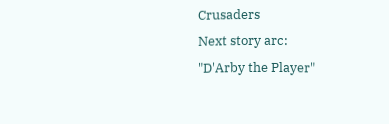Crusaders
Next story arc:
"D'Arby the Player"